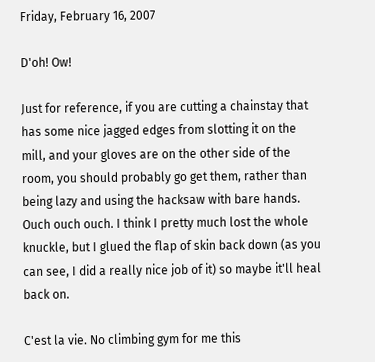Friday, February 16, 2007

D'oh! Ow!

Just for reference, if you are cutting a chainstay that has some nice jagged edges from slotting it on the mill, and your gloves are on the other side of the room, you should probably go get them, rather than being lazy and using the hacksaw with bare hands. Ouch ouch ouch. I think I pretty much lost the whole knuckle, but I glued the flap of skin back down (as you can see, I did a really nice job of it) so maybe it'll heal back on.

C'est la vie. No climbing gym for me this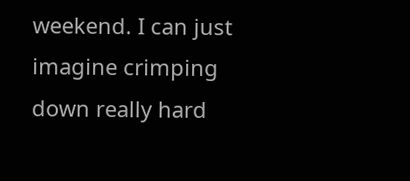weekend. I can just imagine crimping down really hard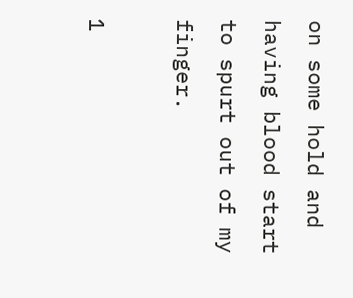on some hold and having blood start to spurt out of my finger.

1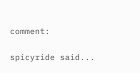comment:

spicyride said...